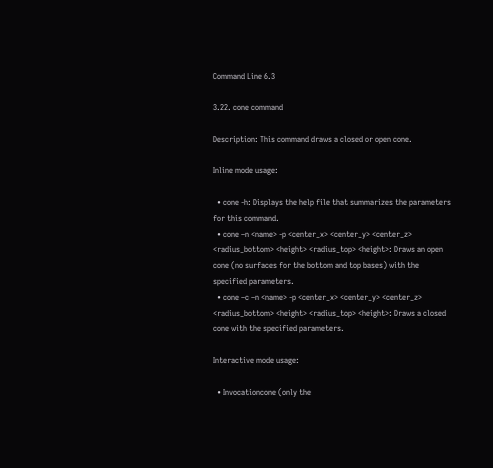Command Line 6.3

3.22. cone command

Description: This command draws a closed or open cone.

Inline mode usage:

  • cone -h: Displays the help file that summarizes the parameters for this command.
  • cone –n <name> -p <center_x> <center_y> <center_z> <radius_bottom> <height> <radius_top> <height>: Draws an open cone (no surfaces for the bottom and top bases) with the specified parameters.
  • cone –c –n <name> -p <center_x> <center_y> <center_z> <radius_bottom> <height> <radius_top> <height>: Draws a closed cone with the specified parameters.

Interactive mode usage:

  • Invocationcone (only the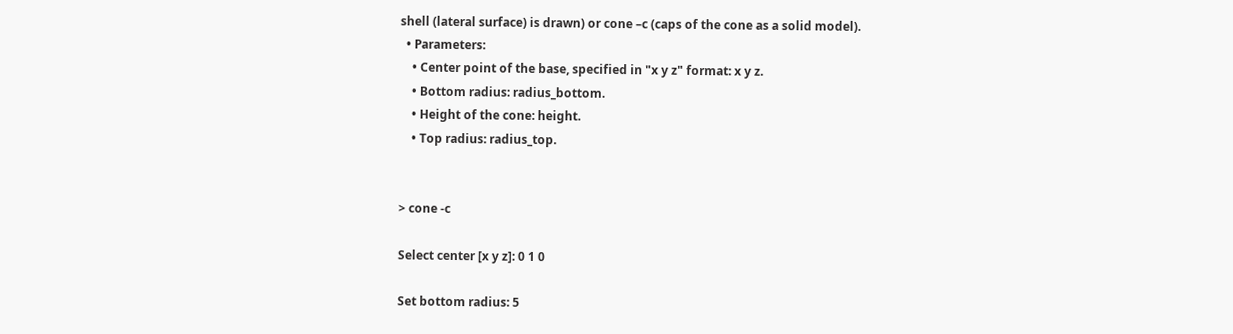shell (lateral surface) is drawn) or cone –c (caps of the cone as a solid model).
  • Parameters:
    • Center point of the base, specified in "x y z" format: x y z.
    • Bottom radius: radius_bottom.
    • Height of the cone: height.
    • Top radius: radius_top.


> cone -c

Select center [x y z]: 0 1 0

Set bottom radius: 5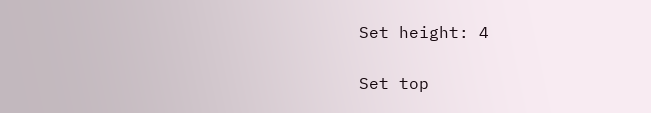Set height: 4

Set top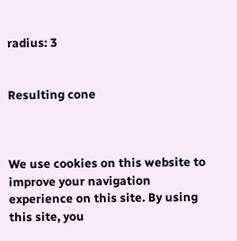radius: 3


Resulting cone



We use cookies on this website to improve your navigation experience on this site. By using this site, you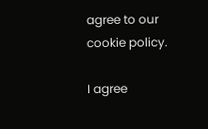agree to our cookie policy.

I agree